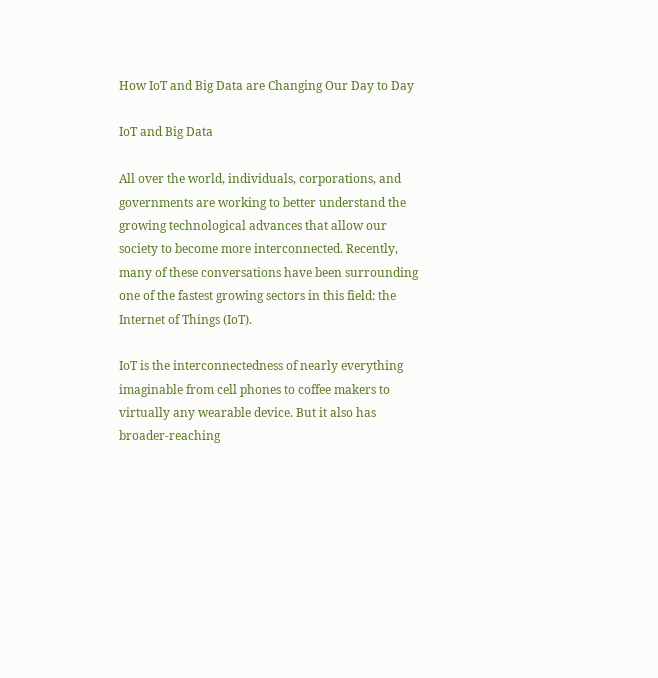How IoT and Big Data are Changing Our Day to Day

IoT and Big Data

All over the world, individuals, corporations, and governments are working to better understand the growing technological advances that allow our society to become more interconnected. Recently, many of these conversations have been surrounding one of the fastest growing sectors in this field: the Internet of Things (IoT).

IoT is the interconnectedness of nearly everything imaginable from cell phones to coffee makers to virtually any wearable device. But it also has broader-reaching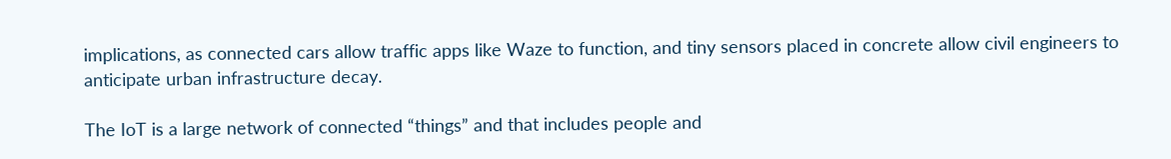implications, as connected cars allow traffic apps like Waze to function, and tiny sensors placed in concrete allow civil engineers to anticipate urban infrastructure decay.

The IoT is a large network of connected “things” and that includes people and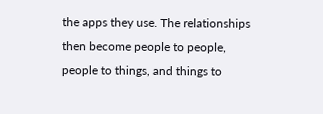the apps they use. The relationships then become people to people, people to things, and things to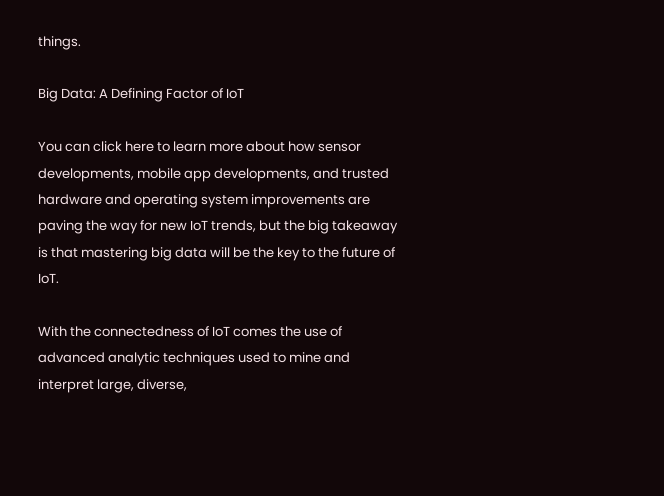things.

Big Data: A Defining Factor of IoT

You can click here to learn more about how sensor developments, mobile app developments, and trusted hardware and operating system improvements are paving the way for new IoT trends, but the big takeaway is that mastering big data will be the key to the future of IoT.

With the connectedness of IoT comes the use of advanced analytic techniques used to mine and interpret large, diverse,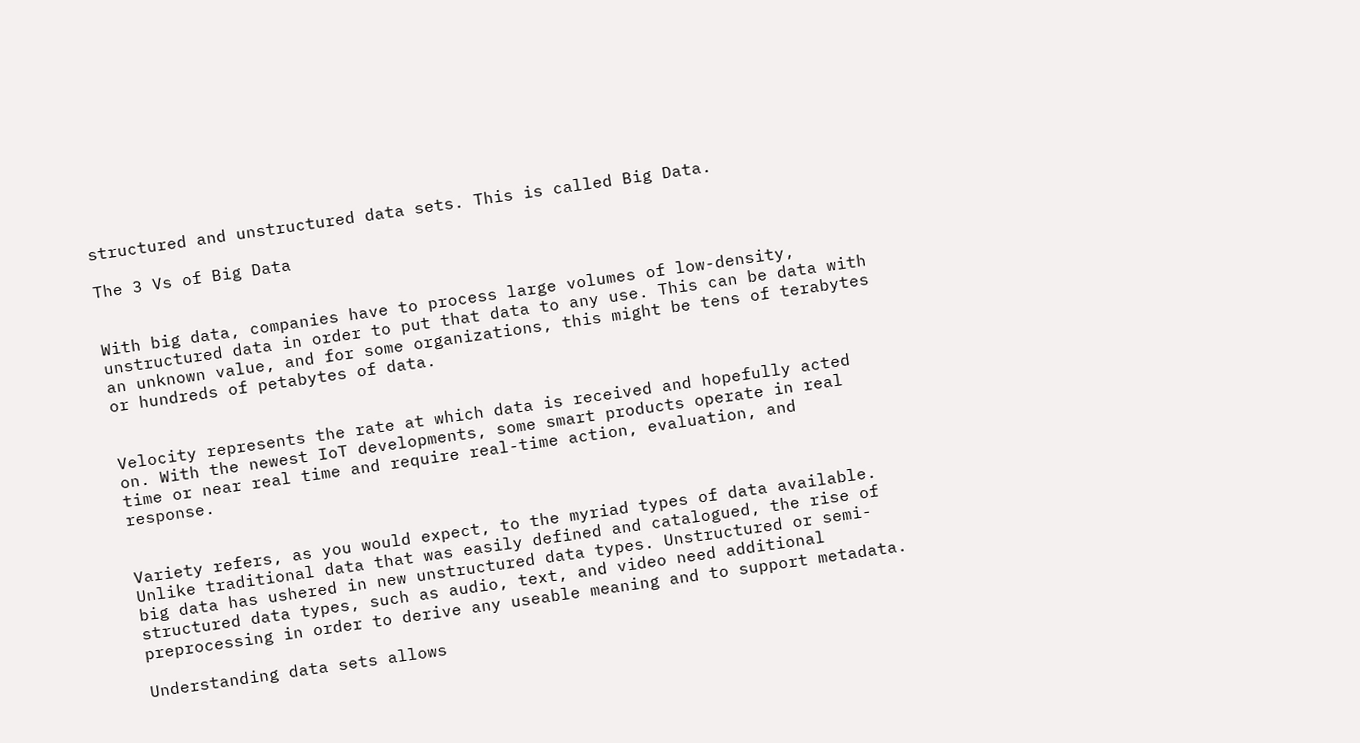structured and unstructured data sets. This is called Big Data.

The 3 Vs of Big Data


With big data, companies have to process large volumes of low-density, unstructured data in order to put that data to any use. This can be data with an unknown value, and for some organizations, this might be tens of terabytes or hundreds of petabytes of data.


Velocity represents the rate at which data is received and hopefully acted on. With the newest IoT developments, some smart products operate in real time or near real time and require real-time action, evaluation, and response.


Variety refers, as you would expect, to the myriad types of data available. Unlike traditional data that was easily defined and catalogued, the rise of big data has ushered in new unstructured data types. Unstructured or semi-structured data types, such as audio, text, and video need additional preprocessing in order to derive any useable meaning and to support metadata.

Understanding data sets allows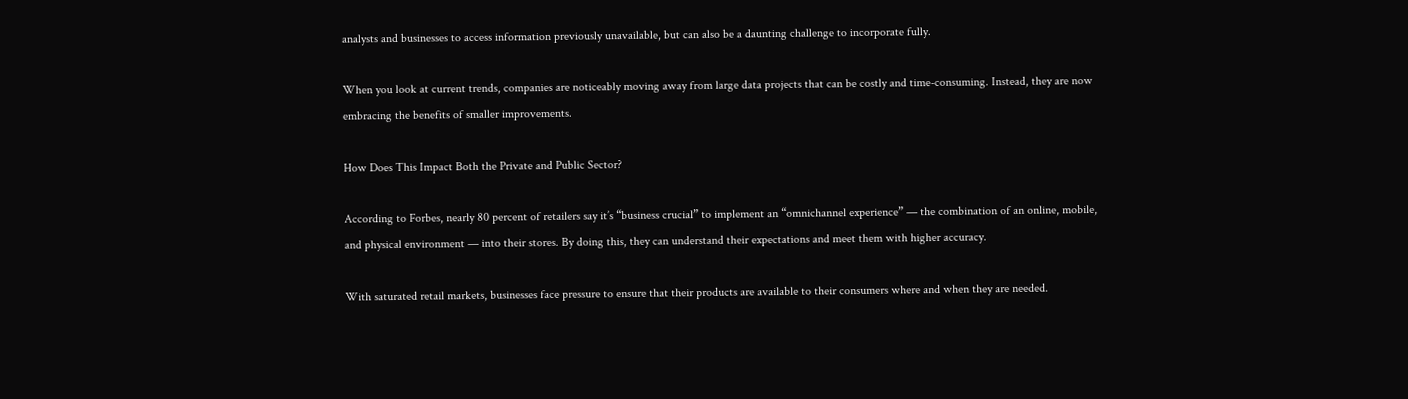analysts and businesses to access information previously unavailable, but can also be a daunting challenge to incorporate fully.

When you look at current trends, companies are noticeably moving away from large data projects that can be costly and time-consuming. Instead, they are now embracing the benefits of smaller improvements.

How Does This Impact Both the Private and Public Sector?

According to Forbes, nearly 80 percent of retailers say it’s “business crucial” to implement an “omnichannel experience” — the combination of an online, mobile, and physical environment — into their stores. By doing this, they can understand their expectations and meet them with higher accuracy.

With saturated retail markets, businesses face pressure to ensure that their products are available to their consumers where and when they are needed.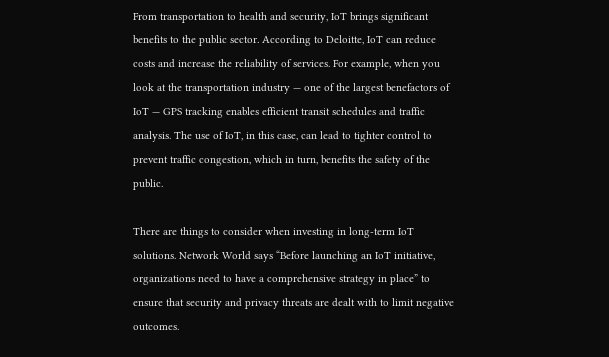From transportation to health and security, IoT brings significant benefits to the public sector. According to Deloitte, IoT can reduce costs and increase the reliability of services. For example, when you look at the transportation industry — one of the largest benefactors of IoT — GPS tracking enables efficient transit schedules and traffic analysis. The use of IoT, in this case, can lead to tighter control to prevent traffic congestion, which in turn, benefits the safety of the public.

There are things to consider when investing in long-term IoT solutions. Network World says “Before launching an IoT initiative, organizations need to have a comprehensive strategy in place” to ensure that security and privacy threats are dealt with to limit negative outcomes.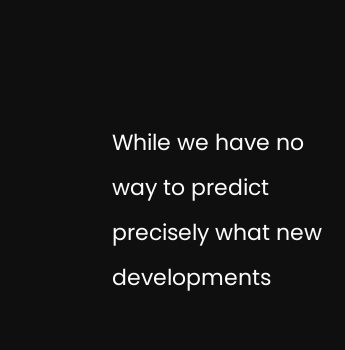While we have no way to predict precisely what new developments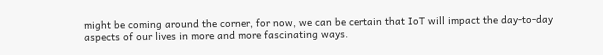might be coming around the corner, for now, we can be certain that IoT will impact the day-to-day aspects of our lives in more and more fascinating ways.